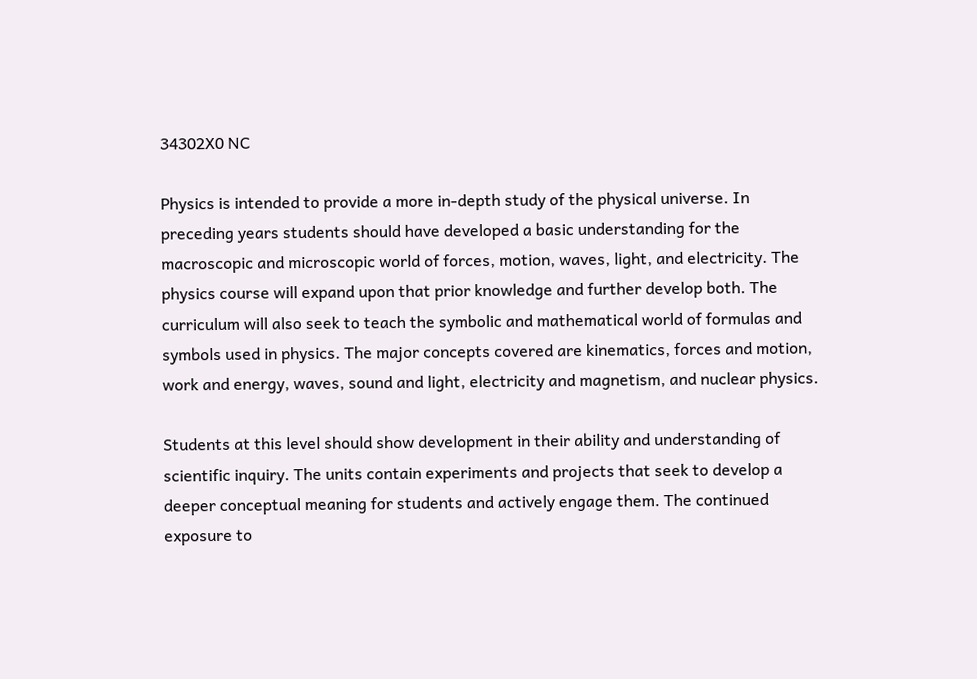34302X0 NC

Physics is intended to provide a more in-depth study of the physical universe. In preceding years students should have developed a basic understanding for the macroscopic and microscopic world of forces, motion, waves, light, and electricity. The physics course will expand upon that prior knowledge and further develop both. The curriculum will also seek to teach the symbolic and mathematical world of formulas and symbols used in physics. The major concepts covered are kinematics, forces and motion, work and energy, waves, sound and light, electricity and magnetism, and nuclear physics.

Students at this level should show development in their ability and understanding of scientific inquiry. The units contain experiments and projects that seek to develop a deeper conceptual meaning for students and actively engage them. The continued exposure to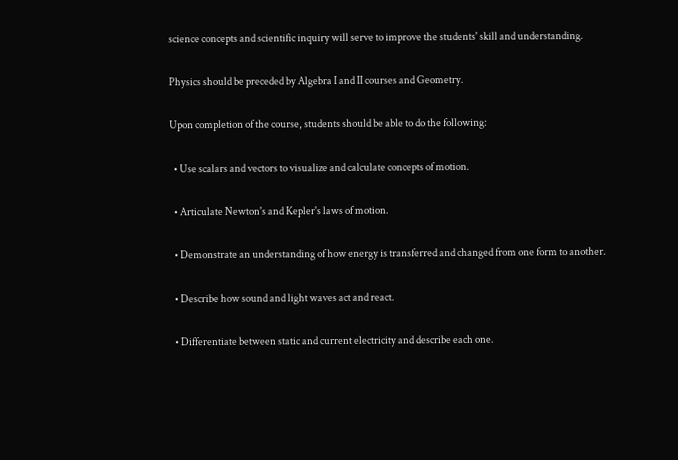science concepts and scientific inquiry will serve to improve the students' skill and understanding.

Physics should be preceded by Algebra I and II courses and Geometry.

Upon completion of the course, students should be able to do the following:

  • Use scalars and vectors to visualize and calculate concepts of motion.

  • Articulate Newton's and Kepler's laws of motion.

  • Demonstrate an understanding of how energy is transferred and changed from one form to another.

  • Describe how sound and light waves act and react.

  • Differentiate between static and current electricity and describe each one.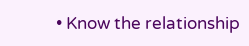• Know the relationship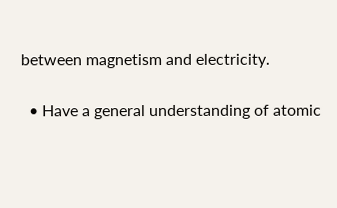between magnetism and electricity.

  • Have a general understanding of atomic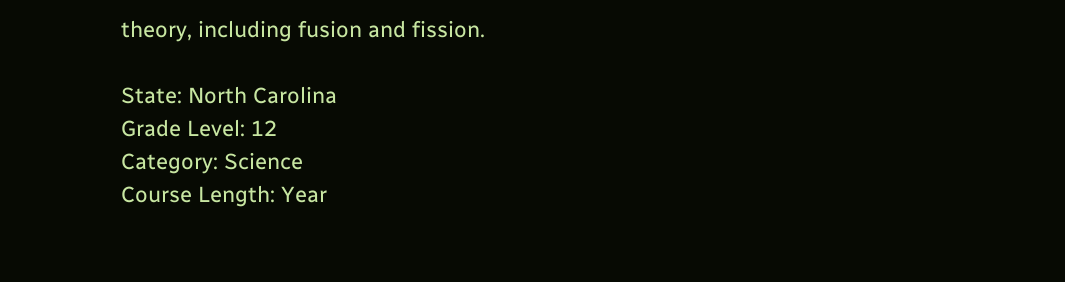theory, including fusion and fission.

State: North Carolina
Grade Level: 12
Category: Science
Course Length: Year